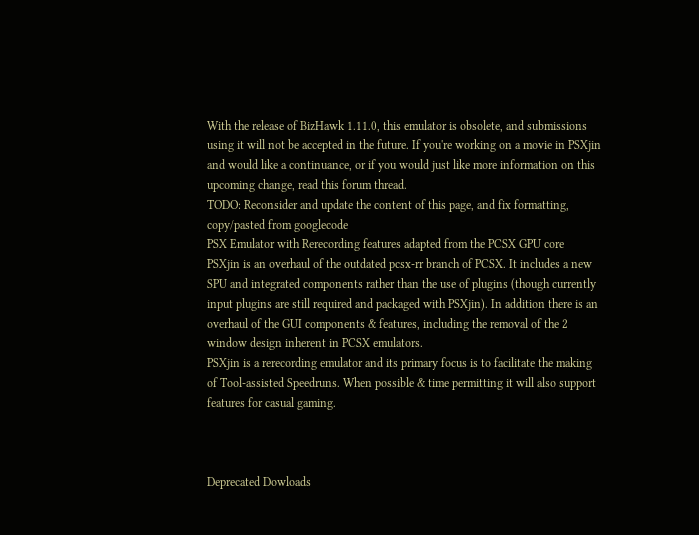With the release of BizHawk 1.11.0, this emulator is obsolete, and submissions using it will not be accepted in the future. If you're working on a movie in PSXjin and would like a continuance, or if you would just like more information on this upcoming change, read this forum thread.
TODO: Reconsider and update the content of this page, and fix formatting, copy/pasted from googlecode
PSX Emulator with Rerecording features adapted from the PCSX GPU core
PSXjin is an overhaul of the outdated pcsx-rr branch of PCSX. It includes a new SPU and integrated components rather than the use of plugins (though currently input plugins are still required and packaged with PSXjin). In addition there is an overhaul of the GUI components & features, including the removal of the 2 window design inherent in PCSX emulators.
PSXjin is a rerecording emulator and its primary focus is to facilitate the making of Tool-assisted Speedruns. When possible & time permitting it will also support features for casual gaming.



Deprecated Dowloads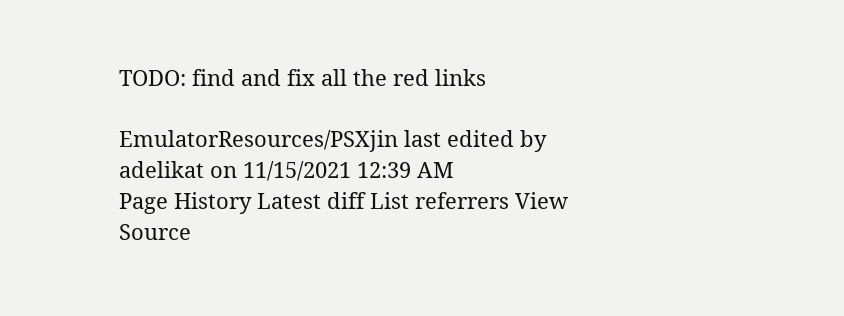TODO: find and fix all the red links

EmulatorResources/PSXjin last edited by adelikat on 11/15/2021 12:39 AM
Page History Latest diff List referrers View Source